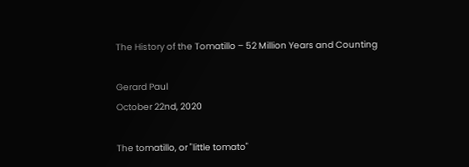The History of the Tomatillo – 52 Million Years and Counting

Gerard Paul
October 22nd, 2020

The tomatillo, or "little tomato"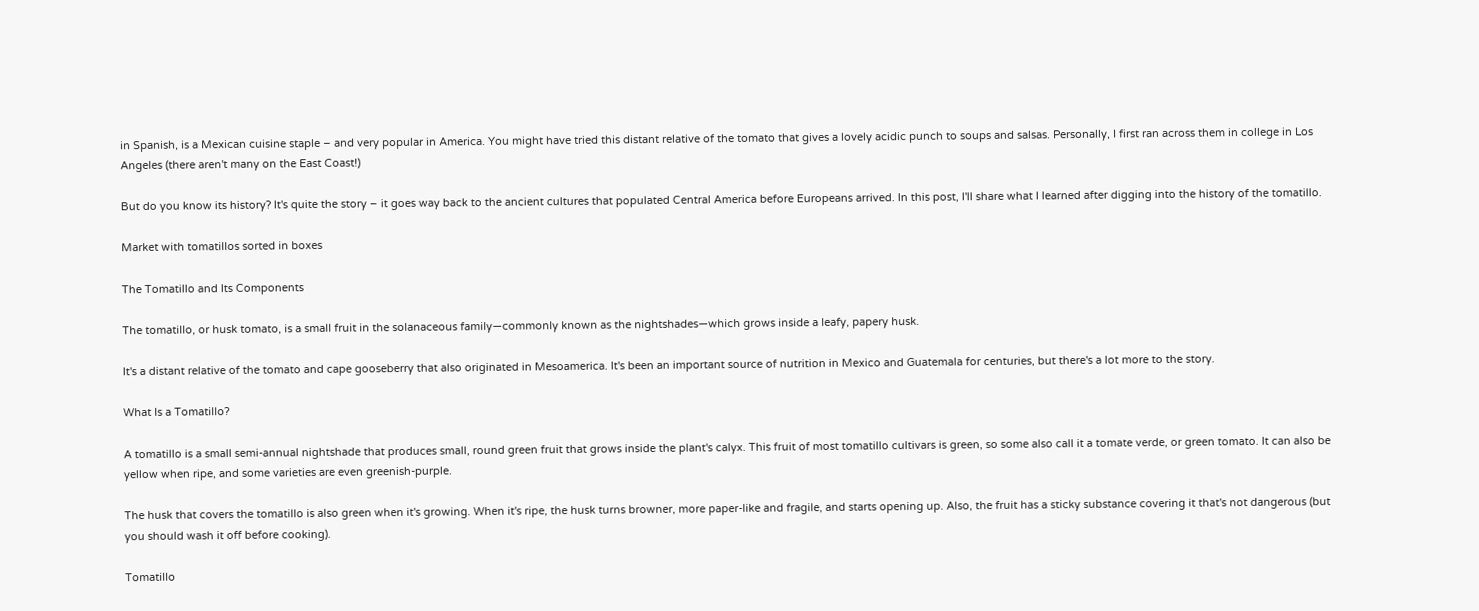in Spanish, is a Mexican cuisine staple – and very popular in America. You might have tried this distant relative of the tomato that gives a lovely acidic punch to soups and salsas. Personally, I first ran across them in college in Los Angeles (there aren't many on the East Coast!)

But do you know its history? It's quite the story – it goes way back to the ancient cultures that populated Central America before Europeans arrived. In this post, I'll share what I learned after digging into the history of the tomatillo.

Market with tomatillos sorted in boxes

The Tomatillo and Its Components

The tomatillo, or husk tomato, is a small fruit in the solanaceous family—commonly known as the nightshades—which grows inside a leafy, papery husk.

It's a distant relative of the tomato and cape gooseberry that also originated in Mesoamerica. It's been an important source of nutrition in Mexico and Guatemala for centuries, but there's a lot more to the story.

What Is a Tomatillo?

A tomatillo is a small semi-annual nightshade that produces small, round green fruit that grows inside the plant's calyx. This fruit of most tomatillo cultivars is green, so some also call it a tomate verde, or green tomato. It can also be yellow when ripe, and some varieties are even greenish-purple.

The husk that covers the tomatillo is also green when it's growing. When it's ripe, the husk turns browner, more paper-like and fragile, and starts opening up. Also, the fruit has a sticky substance covering it that's not dangerous (but you should wash it off before cooking).

Tomatillo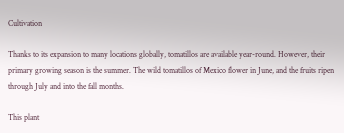Cultivation

Thanks to its expansion to many locations globally, tomatillos are available year-round. However, their primary growing season is the summer. The wild tomatillos of Mexico flower in June, and the fruits ripen through July and into the fall months.

This plant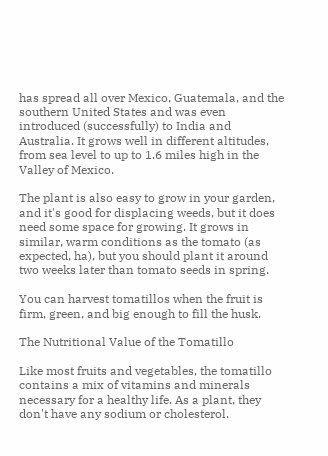has spread all over Mexico, Guatemala, and the southern United States and was even introduced (successfully) to India and Australia. It grows well in different altitudes, from sea level to up to 1.6 miles high in the Valley of Mexico.

The plant is also easy to grow in your garden, and it's good for displacing weeds, but it does need some space for growing. It grows in similar, warm conditions as the tomato (as expected, ha), but you should plant it around two weeks later than tomato seeds in spring.

You can harvest tomatillos when the fruit is firm, green, and big enough to fill the husk.

The Nutritional Value of the Tomatillo

Like most fruits and vegetables, the tomatillo contains a mix of vitamins and minerals necessary for a healthy life. As a plant, they don't have any sodium or cholesterol.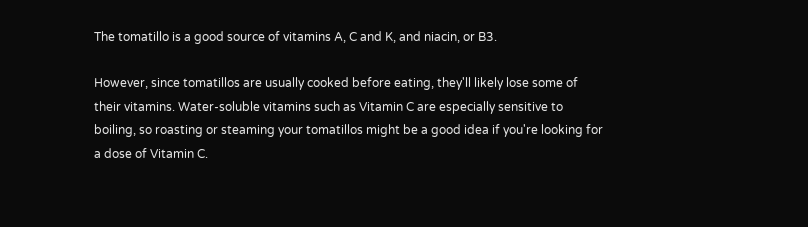The tomatillo is a good source of vitamins A, C and K, and niacin, or B3.

However, since tomatillos are usually cooked before eating, they'll likely lose some of their vitamins. Water-soluble vitamins such as Vitamin C are especially sensitive to boiling, so roasting or steaming your tomatillos might be a good idea if you're looking for a dose of Vitamin C.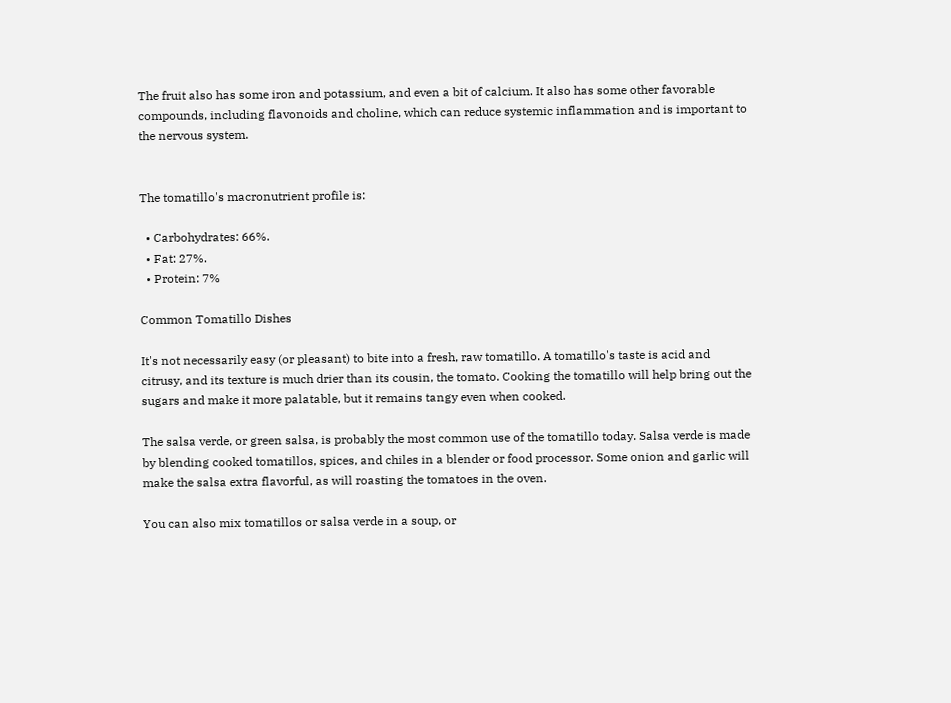The fruit also has some iron and potassium, and even a bit of calcium. It also has some other favorable compounds, including flavonoids and choline, which can reduce systemic inflammation and is important to the nervous system.


The tomatillo's macronutrient profile is:

  • Carbohydrates: 66%.
  • Fat: 27%.
  • Protein: 7%

Common Tomatillo Dishes

It's not necessarily easy (or pleasant) to bite into a fresh, raw tomatillo. A tomatillo's taste is acid and citrusy, and its texture is much drier than its cousin, the tomato. Cooking the tomatillo will help bring out the sugars and make it more palatable, but it remains tangy even when cooked.

The salsa verde, or green salsa, is probably the most common use of the tomatillo today. Salsa verde is made by blending cooked tomatillos, spices, and chiles in a blender or food processor. Some onion and garlic will make the salsa extra flavorful, as will roasting the tomatoes in the oven.

You can also mix tomatillos or salsa verde in a soup, or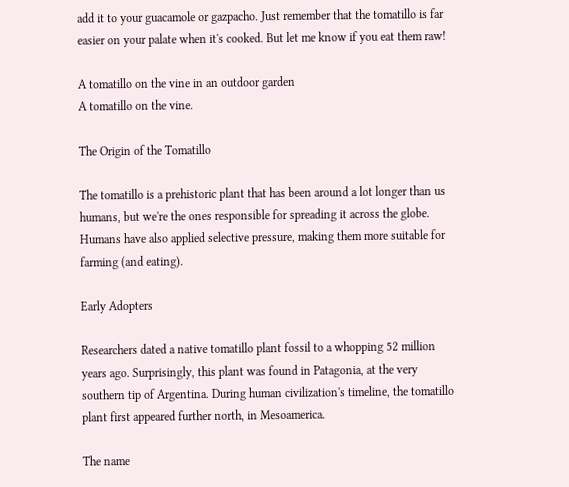add it to your guacamole or gazpacho. Just remember that the tomatillo is far easier on your palate when it's cooked. But let me know if you eat them raw!

A tomatillo on the vine in an outdoor garden
A tomatillo on the vine.

The Origin of the Tomatillo

The tomatillo is a prehistoric plant that has been around a lot longer than us humans, but we're the ones responsible for spreading it across the globe. Humans have also applied selective pressure, making them more suitable for farming (and eating).

Early Adopters

Researchers dated a native tomatillo plant fossil to a whopping 52 million years ago. Surprisingly, this plant was found in Patagonia, at the very southern tip of Argentina. During human civilization's timeline, the tomatillo plant first appeared further north, in Mesoamerica.

The name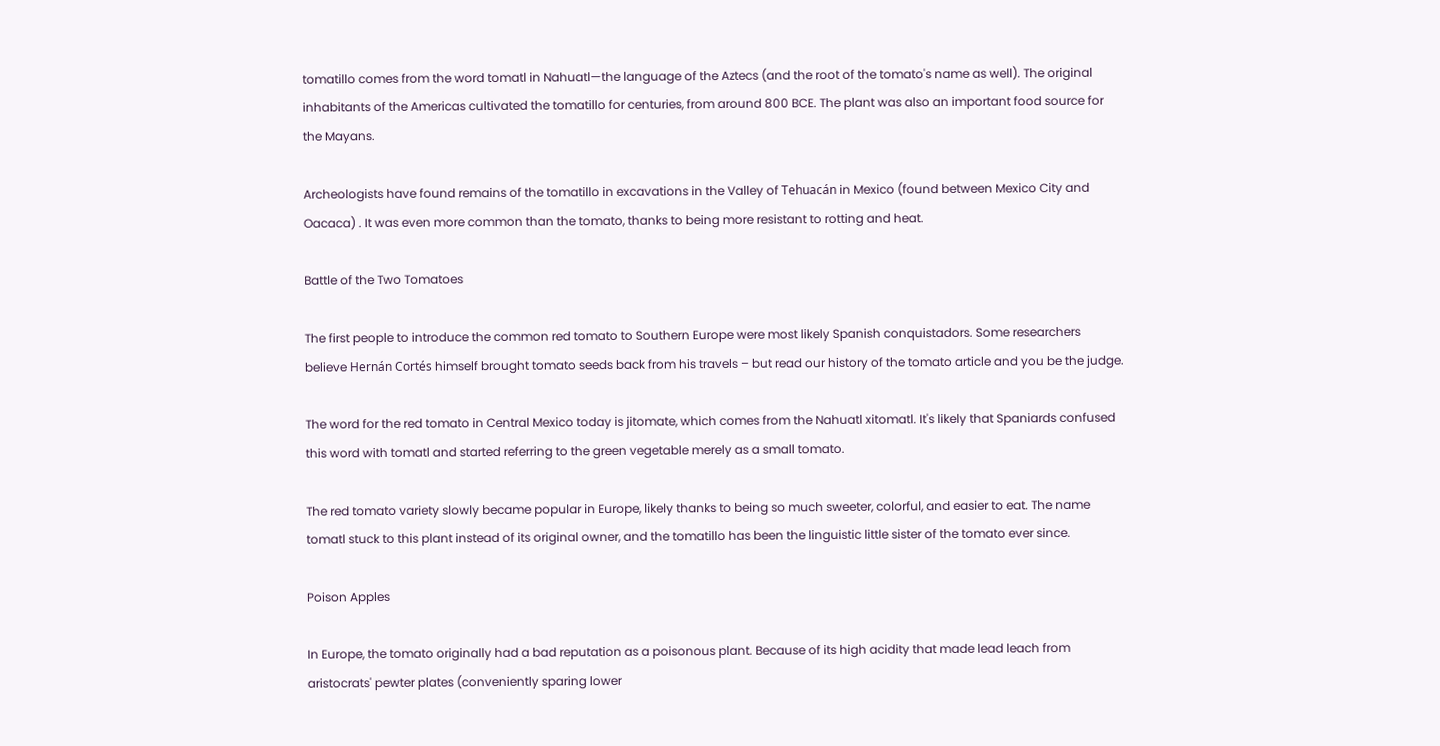tomatillo comes from the word tomatl in Nahuatl—the language of the Aztecs (and the root of the tomato's name as well). The original inhabitants of the Americas cultivated the tomatillo for centuries, from around 800 BCE. The plant was also an important food source for the Mayans.

Archeologists have found remains of the tomatillo in excavations in the Valley of Tehuacán in Mexico (found between Mexico City and Oacaca) . It was even more common than the tomato, thanks to being more resistant to rotting and heat.

Battle of the Two Tomatoes

The first people to introduce the common red tomato to Southern Europe were most likely Spanish conquistadors. Some researchers believe Hernán Cortés himself brought tomato seeds back from his travels – but read our history of the tomato article and you be the judge.

The word for the red tomato in Central Mexico today is jitomate, which comes from the Nahuatl xitomatl. It's likely that Spaniards confused this word with tomatl and started referring to the green vegetable merely as a small tomato.

The red tomato variety slowly became popular in Europe, likely thanks to being so much sweeter, colorful, and easier to eat. The name tomatl stuck to this plant instead of its original owner, and the tomatillo has been the linguistic little sister of the tomato ever since.

Poison Apples

In Europe, the tomato originally had a bad reputation as a poisonous plant. Because of its high acidity that made lead leach from aristocrats' pewter plates (conveniently sparing lower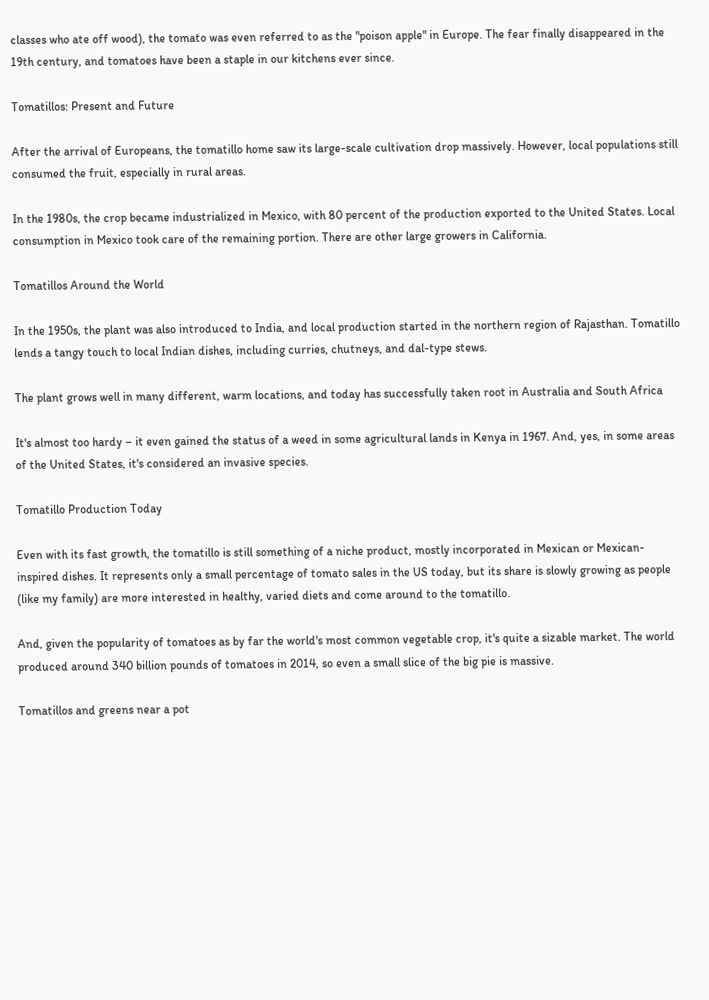classes who ate off wood), the tomato was even referred to as the "poison apple" in Europe. The fear finally disappeared in the 19th century, and tomatoes have been a staple in our kitchens ever since.

Tomatillos: Present and Future

After the arrival of Europeans, the tomatillo home saw its large-scale cultivation drop massively. However, local populations still consumed the fruit, especially in rural areas.

In the 1980s, the crop became industrialized in Mexico, with 80 percent of the production exported to the United States. Local consumption in Mexico took care of the remaining portion. There are other large growers in California.

Tomatillos Around the World

In the 1950s, the plant was also introduced to India, and local production started in the northern region of Rajasthan. Tomatillo lends a tangy touch to local Indian dishes, including curries, chutneys, and dal-type stews.

The plant grows well in many different, warm locations, and today has successfully taken root in Australia and South Africa

It's almost too hardy – it even gained the status of a weed in some agricultural lands in Kenya in 1967. And, yes, in some areas of the United States, it's considered an invasive species.

Tomatillo Production Today

Even with its fast growth, the tomatillo is still something of a niche product, mostly incorporated in Mexican or Mexican-inspired dishes. It represents only a small percentage of tomato sales in the US today, but its share is slowly growing as people (like my family) are more interested in healthy, varied diets and come around to the tomatillo.

And, given the popularity of tomatoes as by far the world's most common vegetable crop, it's quite a sizable market. The world produced around 340 billion pounds of tomatoes in 2014, so even a small slice of the big pie is massive.

Tomatillos and greens near a pot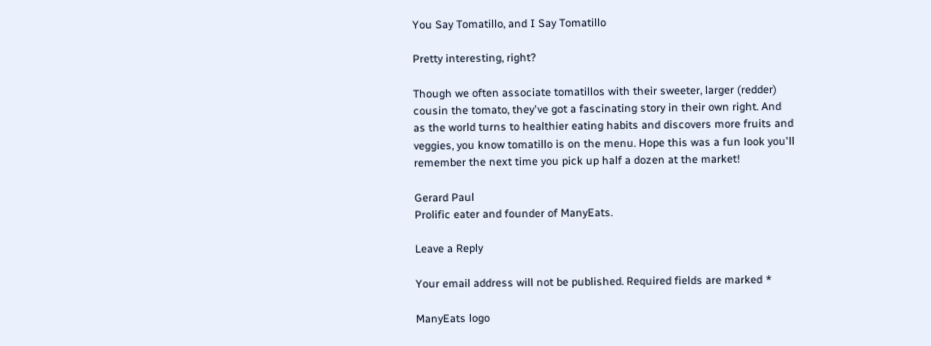You Say Tomatillo, and I Say Tomatillo

Pretty interesting, right?

Though we often associate tomatillos with their sweeter, larger (redder) cousin the tomato, they've got a fascinating story in their own right. And as the world turns to healthier eating habits and discovers more fruits and veggies, you know tomatillo is on the menu. Hope this was a fun look you'll remember the next time you pick up half a dozen at the market!

Gerard Paul
Prolific eater and founder of ManyEats.

Leave a Reply

Your email address will not be published. Required fields are marked *

ManyEats logo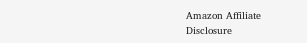Amazon Affiliate Disclosure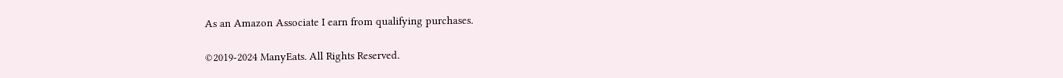As an Amazon Associate I earn from qualifying purchases.

©2019-2024 ManyEats. All Rights Reserved.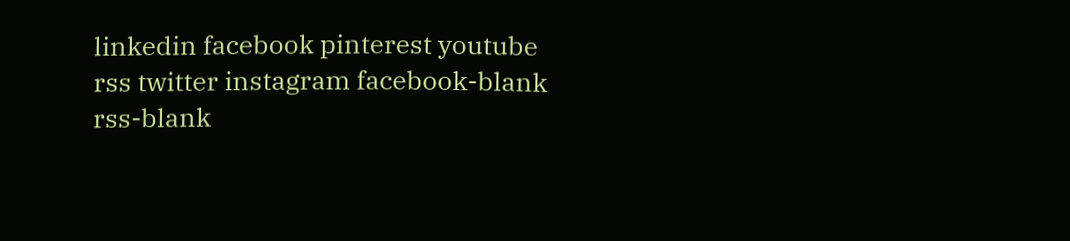linkedin facebook pinterest youtube rss twitter instagram facebook-blank rss-blank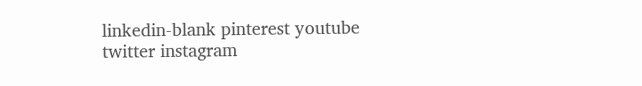linkedin-blank pinterest youtube twitter instagram